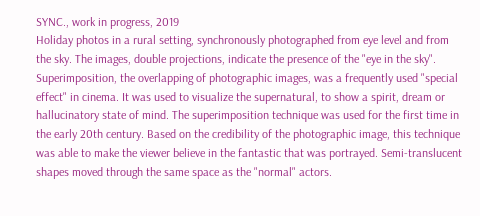SYNC., work in progress, 2019
Holiday photos in a rural setting, synchronously photographed from eye level and from the sky. The images, double projections, indicate the presence of the "eye in the sky". Superimposition, the overlapping of photographic images, was a frequently used "special effect" in cinema. It was used to visualize the supernatural, to show a spirit, dream or hallucinatory state of mind. The superimposition technique was used for the first time in the early 20th century. Based on the credibility of the photographic image, this technique was able to make the viewer believe in the fantastic that was portrayed. Semi-translucent shapes moved through the same space as the "normal" actors.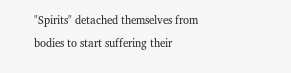"Spirits" detached themselves from bodies to start suffering their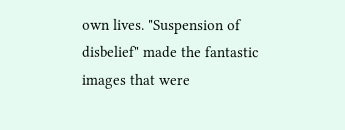own lives. "Suspension of disbelief" made the fantastic images that were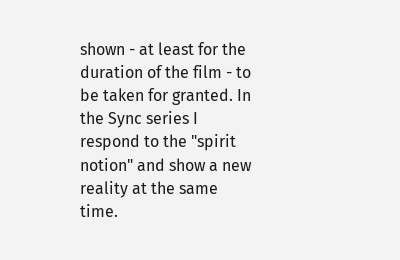shown - at least for the duration of the film - to be taken for granted. In the Sync series I respond to the "spirit notion" and show a new reality at the same time.